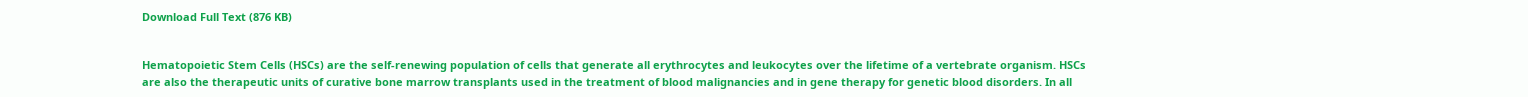Download Full Text (876 KB)


Hematopoietic Stem Cells (HSCs) are the self-renewing population of cells that generate all erythrocytes and leukocytes over the lifetime of a vertebrate organism. HSCs are also the therapeutic units of curative bone marrow transplants used in the treatment of blood malignancies and in gene therapy for genetic blood disorders. In all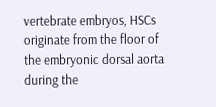vertebrate embryos, HSCs originate from the floor of the embryonic dorsal aorta during the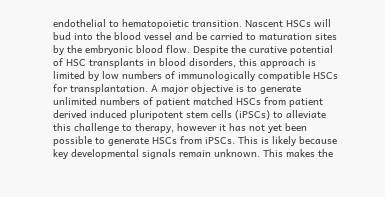endothelial to hematopoietic transition. Nascent HSCs will bud into the blood vessel and be carried to maturation sites by the embryonic blood flow. Despite the curative potential of HSC transplants in blood disorders, this approach is limited by low numbers of immunologically compatible HSCs for transplantation. A major objective is to generate unlimited numbers of patient matched HSCs from patient derived induced pluripotent stem cells (iPSCs) to alleviate this challenge to therapy, however it has not yet been possible to generate HSCs from iPSCs. This is likely because key developmental signals remain unknown. This makes the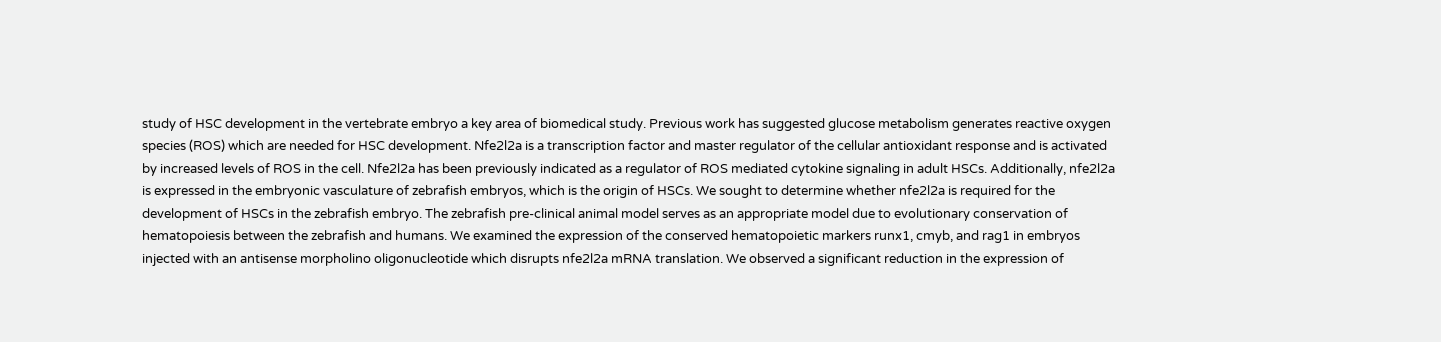study of HSC development in the vertebrate embryo a key area of biomedical study. Previous work has suggested glucose metabolism generates reactive oxygen species (ROS) which are needed for HSC development. Nfe2l2a is a transcription factor and master regulator of the cellular antioxidant response and is activated by increased levels of ROS in the cell. Nfe2l2a has been previously indicated as a regulator of ROS mediated cytokine signaling in adult HSCs. Additionally, nfe2l2a is expressed in the embryonic vasculature of zebrafish embryos, which is the origin of HSCs. We sought to determine whether nfe2l2a is required for the development of HSCs in the zebrafish embryo. The zebrafish pre-clinical animal model serves as an appropriate model due to evolutionary conservation of hematopoiesis between the zebrafish and humans. We examined the expression of the conserved hematopoietic markers runx1, cmyb, and rag1 in embryos injected with an antisense morpholino oligonucleotide which disrupts nfe2l2a mRNA translation. We observed a significant reduction in the expression of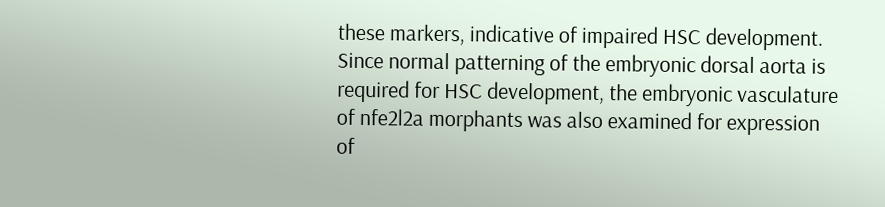these markers, indicative of impaired HSC development. Since normal patterning of the embryonic dorsal aorta is required for HSC development, the embryonic vasculature of nfe2l2a morphants was also examined for expression of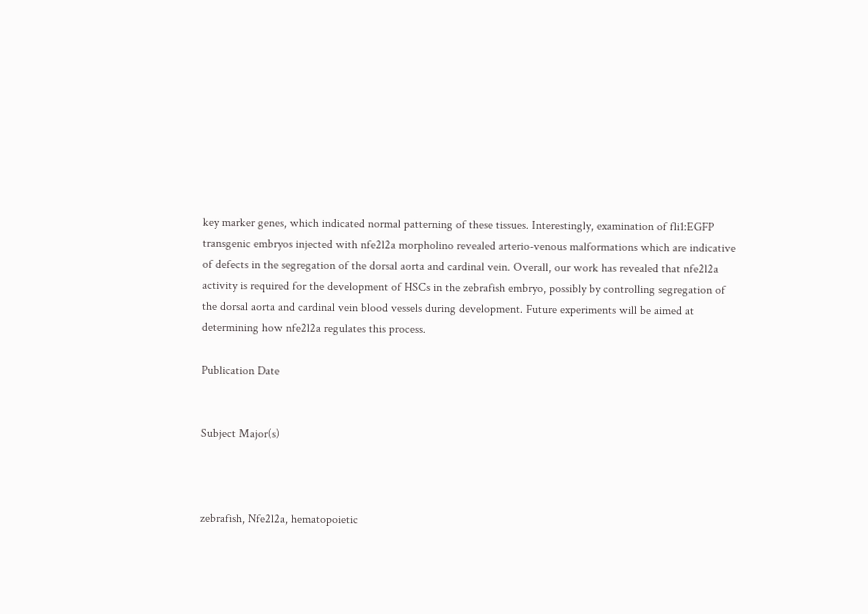key marker genes, which indicated normal patterning of these tissues. Interestingly, examination of fli1:EGFP transgenic embryos injected with nfe2l2a morpholino revealed arterio-venous malformations which are indicative of defects in the segregation of the dorsal aorta and cardinal vein. Overall, our work has revealed that nfe2l2a activity is required for the development of HSCs in the zebrafish embryo, possibly by controlling segregation of the dorsal aorta and cardinal vein blood vessels during development. Future experiments will be aimed at determining how nfe2l2a regulates this process.

Publication Date


Subject Major(s)



zebrafish, Nfe2l2a, hematopoietic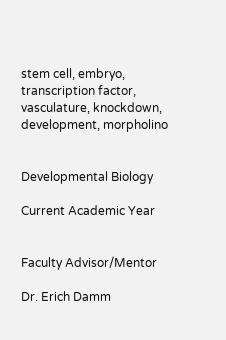stem cell, embryo, transcription factor, vasculature, knockdown, development, morpholino


Developmental Biology

Current Academic Year


Faculty Advisor/Mentor

Dr. Erich Damm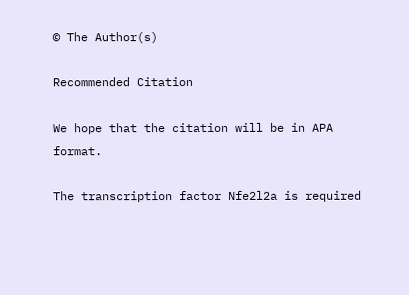© The Author(s)

Recommended Citation

We hope that the citation will be in APA format.

The transcription factor Nfe2l2a is required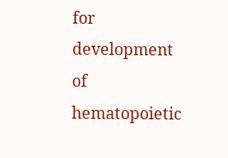for development of hematopoietic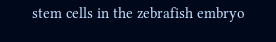stem cells in the zebrafish embryo